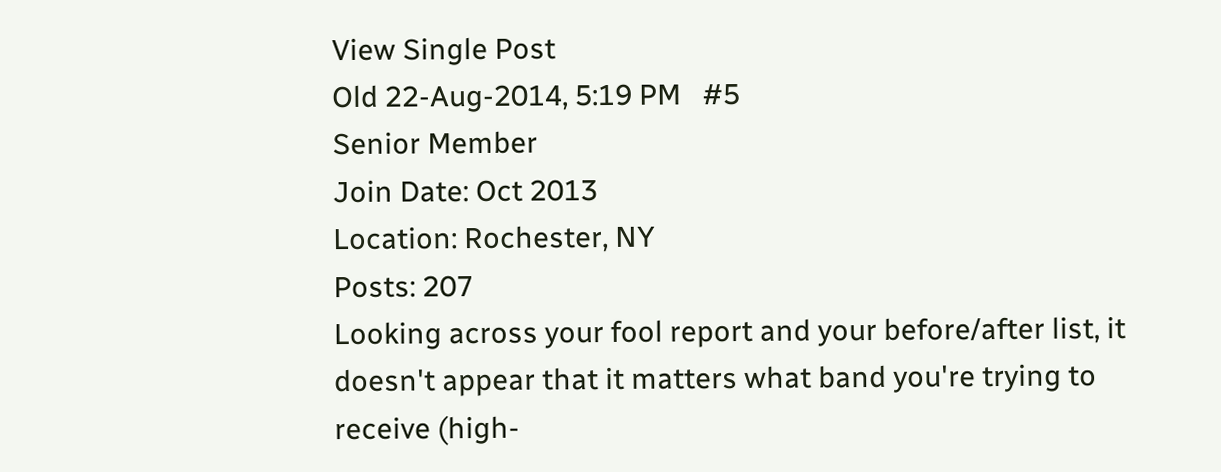View Single Post
Old 22-Aug-2014, 5:19 PM   #5
Senior Member
Join Date: Oct 2013
Location: Rochester, NY
Posts: 207
Looking across your fool report and your before/after list, it doesn't appear that it matters what band you're trying to receive (high-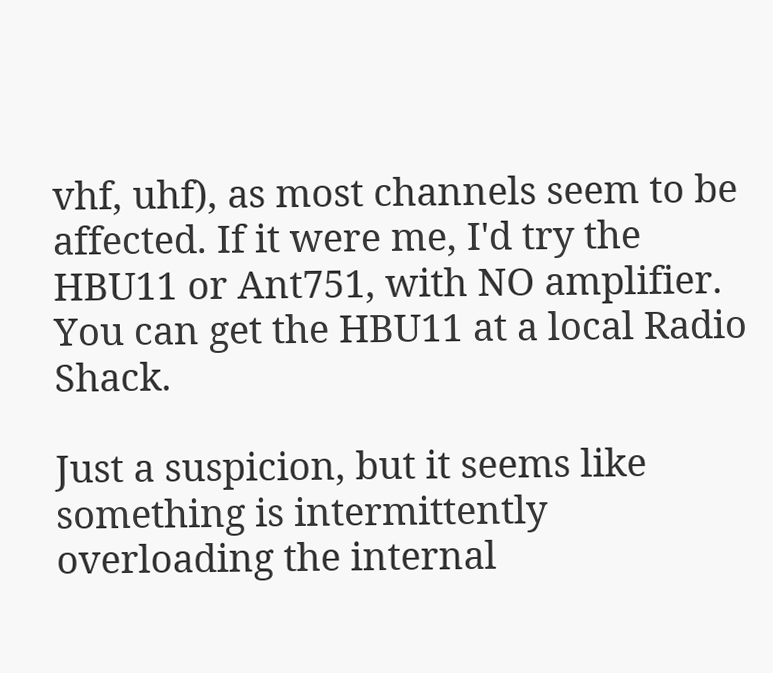vhf, uhf), as most channels seem to be affected. If it were me, I'd try the HBU11 or Ant751, with NO amplifier. You can get the HBU11 at a local Radio Shack.

Just a suspicion, but it seems like something is intermittently overloading the internal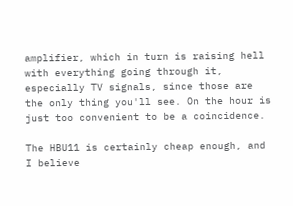amplifier, which in turn is raising hell with everything going through it, especially TV signals, since those are the only thing you'll see. On the hour is just too convenient to be a coincidence.

The HBU11 is certainly cheap enough, and I believe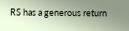RS has a generous return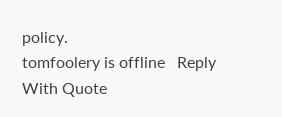policy.
tomfoolery is offline   Reply With Quote